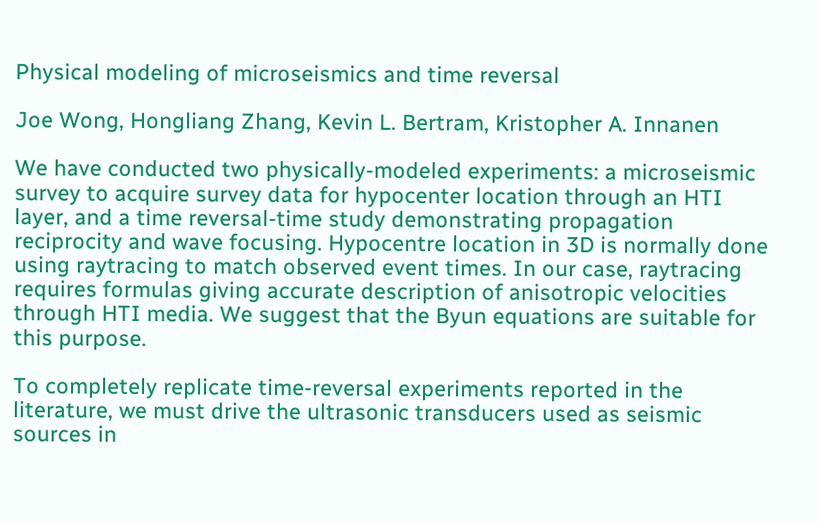Physical modeling of microseismics and time reversal

Joe Wong, Hongliang Zhang, Kevin L. Bertram, Kristopher A. Innanen

We have conducted two physically-modeled experiments: a microseismic survey to acquire survey data for hypocenter location through an HTI layer, and a time reversal-time study demonstrating propagation reciprocity and wave focusing. Hypocentre location in 3D is normally done using raytracing to match observed event times. In our case, raytracing requires formulas giving accurate description of anisotropic velocities through HTI media. We suggest that the Byun equations are suitable for this purpose.

To completely replicate time-reversal experiments reported in the literature, we must drive the ultrasonic transducers used as seismic sources in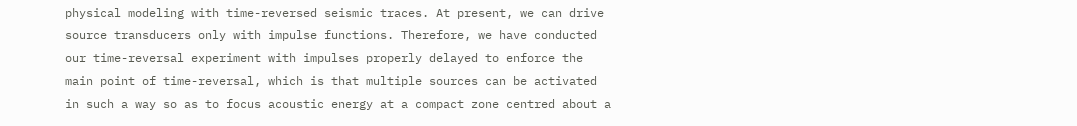physical modeling with time-reversed seismic traces. At present, we can drive source transducers only with impulse functions. Therefore, we have conducted our time-reversal experiment with impulses properly delayed to enforce the main point of time-reversal, which is that multiple sources can be activated in such a way so as to focus acoustic energy at a compact zone centred about a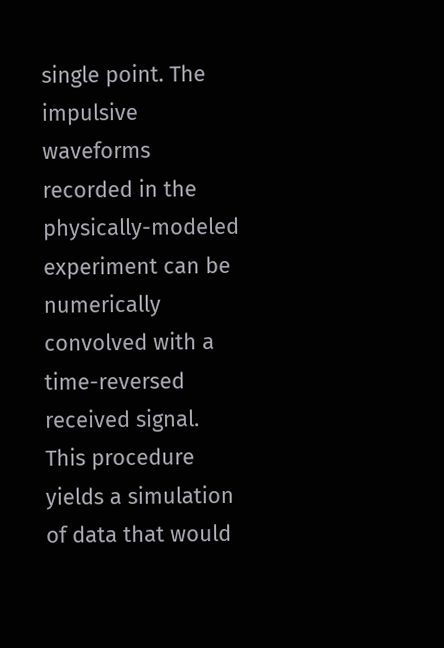single point. The impulsive waveforms recorded in the physically-modeled experiment can be numerically convolved with a time-reversed received signal. This procedure yields a simulation of data that would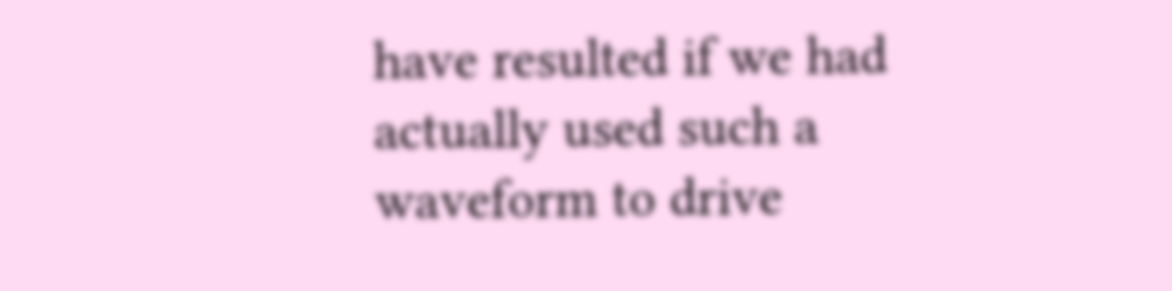have resulted if we had actually used such a waveform to drive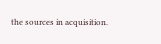the sources in acquisition.